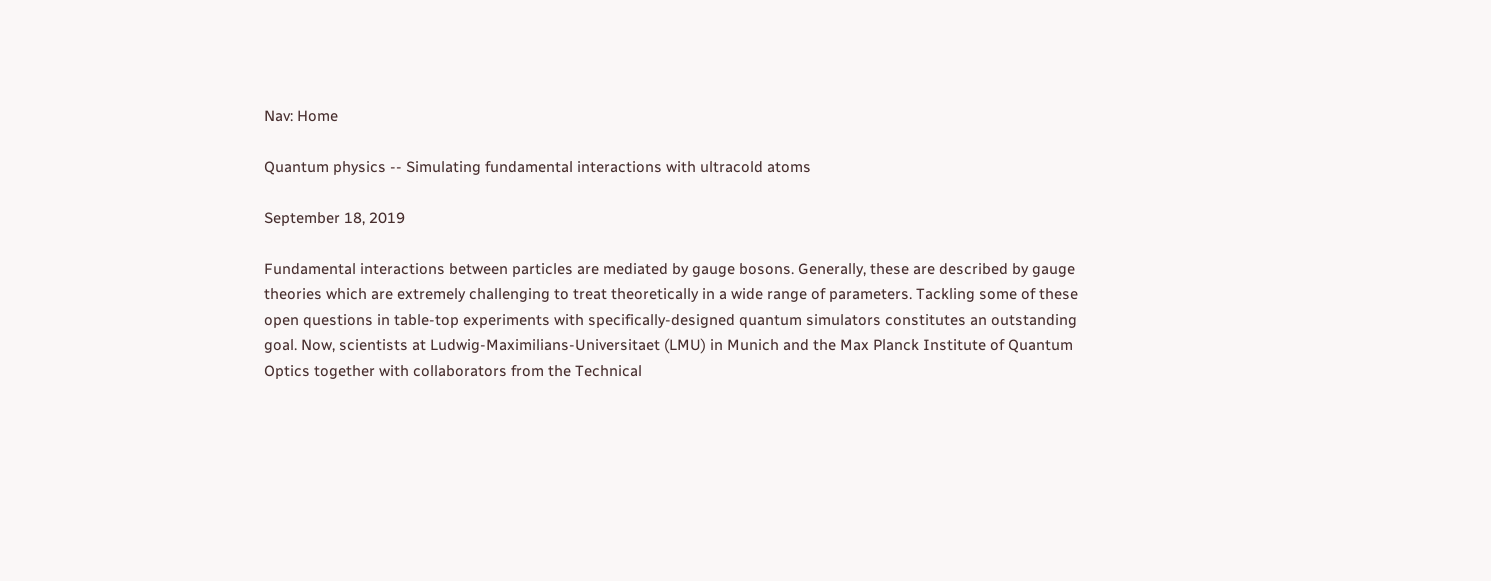Nav: Home

Quantum physics -- Simulating fundamental interactions with ultracold atoms

September 18, 2019

Fundamental interactions between particles are mediated by gauge bosons. Generally, these are described by gauge theories which are extremely challenging to treat theoretically in a wide range of parameters. Tackling some of these open questions in table-top experiments with specifically-designed quantum simulators constitutes an outstanding goal. Now, scientists at Ludwig-Maximilians-Universitaet (LMU) in Munich and the Max Planck Institute of Quantum Optics together with collaborators from the Technical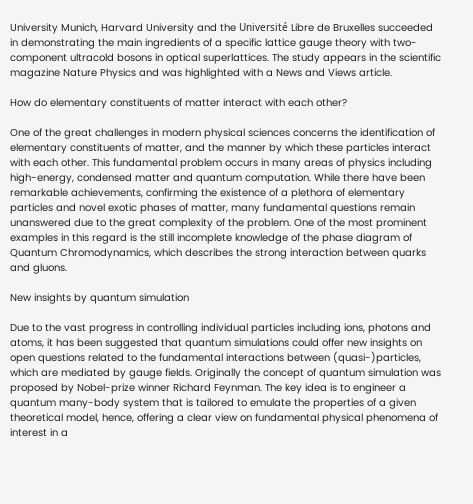University Munich, Harvard University and the Université Libre de Bruxelles succeeded in demonstrating the main ingredients of a specific lattice gauge theory with two-component ultracold bosons in optical superlattices. The study appears in the scientific magazine Nature Physics and was highlighted with a News and Views article.

How do elementary constituents of matter interact with each other?

One of the great challenges in modern physical sciences concerns the identification of elementary constituents of matter, and the manner by which these particles interact with each other. This fundamental problem occurs in many areas of physics including high-energy, condensed matter and quantum computation. While there have been remarkable achievements, confirming the existence of a plethora of elementary particles and novel exotic phases of matter, many fundamental questions remain unanswered due to the great complexity of the problem. One of the most prominent examples in this regard is the still incomplete knowledge of the phase diagram of Quantum Chromodynamics, which describes the strong interaction between quarks and gluons.

New insights by quantum simulation

Due to the vast progress in controlling individual particles including ions, photons and atoms, it has been suggested that quantum simulations could offer new insights on open questions related to the fundamental interactions between (quasi-)particles, which are mediated by gauge fields. Originally the concept of quantum simulation was proposed by Nobel-prize winner Richard Feynman. The key idea is to engineer a quantum many-body system that is tailored to emulate the properties of a given theoretical model, hence, offering a clear view on fundamental physical phenomena of interest in a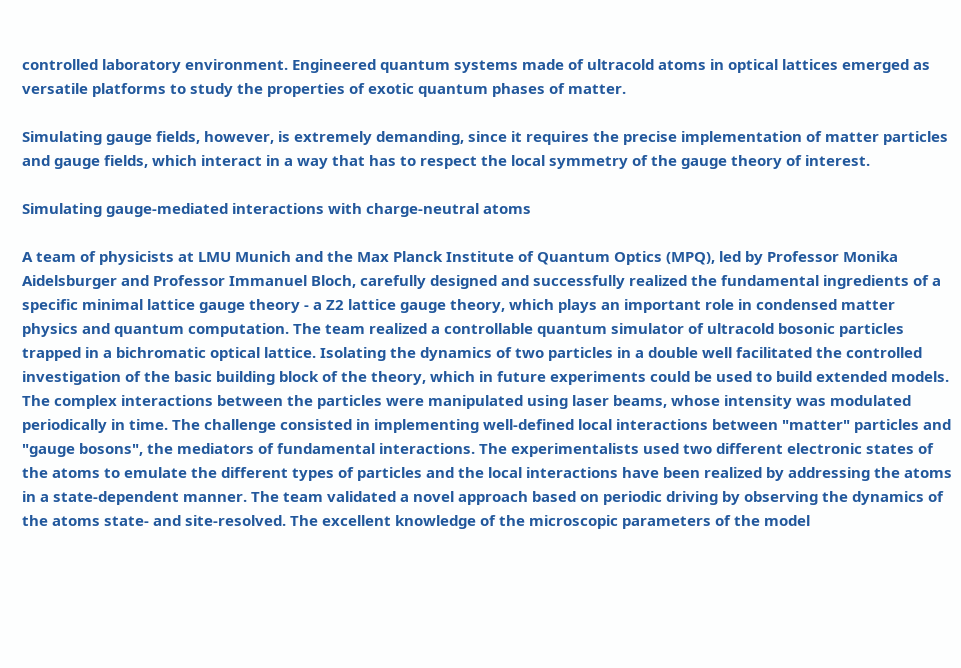controlled laboratory environment. Engineered quantum systems made of ultracold atoms in optical lattices emerged as versatile platforms to study the properties of exotic quantum phases of matter.

Simulating gauge fields, however, is extremely demanding, since it requires the precise implementation of matter particles and gauge fields, which interact in a way that has to respect the local symmetry of the gauge theory of interest.

Simulating gauge-mediated interactions with charge-neutral atoms

A team of physicists at LMU Munich and the Max Planck Institute of Quantum Optics (MPQ), led by Professor Monika Aidelsburger and Professor Immanuel Bloch, carefully designed and successfully realized the fundamental ingredients of a specific minimal lattice gauge theory - a Z2 lattice gauge theory, which plays an important role in condensed matter physics and quantum computation. The team realized a controllable quantum simulator of ultracold bosonic particles trapped in a bichromatic optical lattice. Isolating the dynamics of two particles in a double well facilitated the controlled investigation of the basic building block of the theory, which in future experiments could be used to build extended models. The complex interactions between the particles were manipulated using laser beams, whose intensity was modulated periodically in time. The challenge consisted in implementing well-defined local interactions between "matter" particles and "gauge bosons", the mediators of fundamental interactions. The experimentalists used two different electronic states of the atoms to emulate the different types of particles and the local interactions have been realized by addressing the atoms in a state-dependent manner. The team validated a novel approach based on periodic driving by observing the dynamics of the atoms state- and site-resolved. The excellent knowledge of the microscopic parameters of the model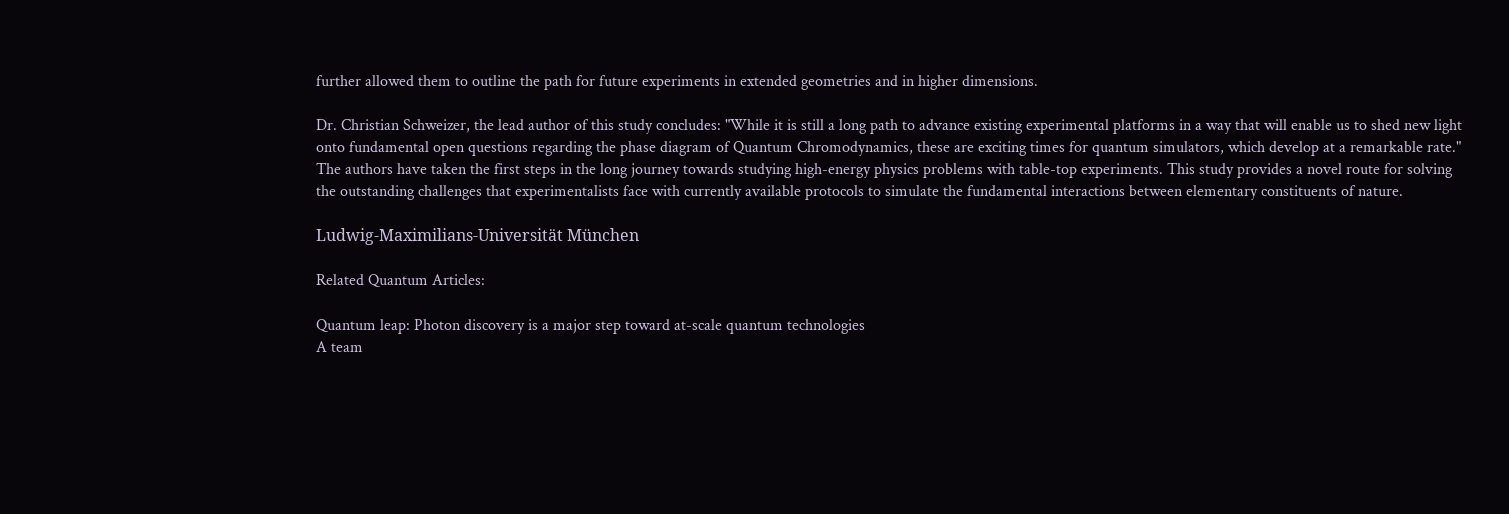further allowed them to outline the path for future experiments in extended geometries and in higher dimensions.

Dr. Christian Schweizer, the lead author of this study concludes: "While it is still a long path to advance existing experimental platforms in a way that will enable us to shed new light onto fundamental open questions regarding the phase diagram of Quantum Chromodynamics, these are exciting times for quantum simulators, which develop at a remarkable rate." The authors have taken the first steps in the long journey towards studying high-energy physics problems with table-top experiments. This study provides a novel route for solving the outstanding challenges that experimentalists face with currently available protocols to simulate the fundamental interactions between elementary constituents of nature.

Ludwig-Maximilians-Universität München

Related Quantum Articles:

Quantum leap: Photon discovery is a major step toward at-scale quantum technologies
A team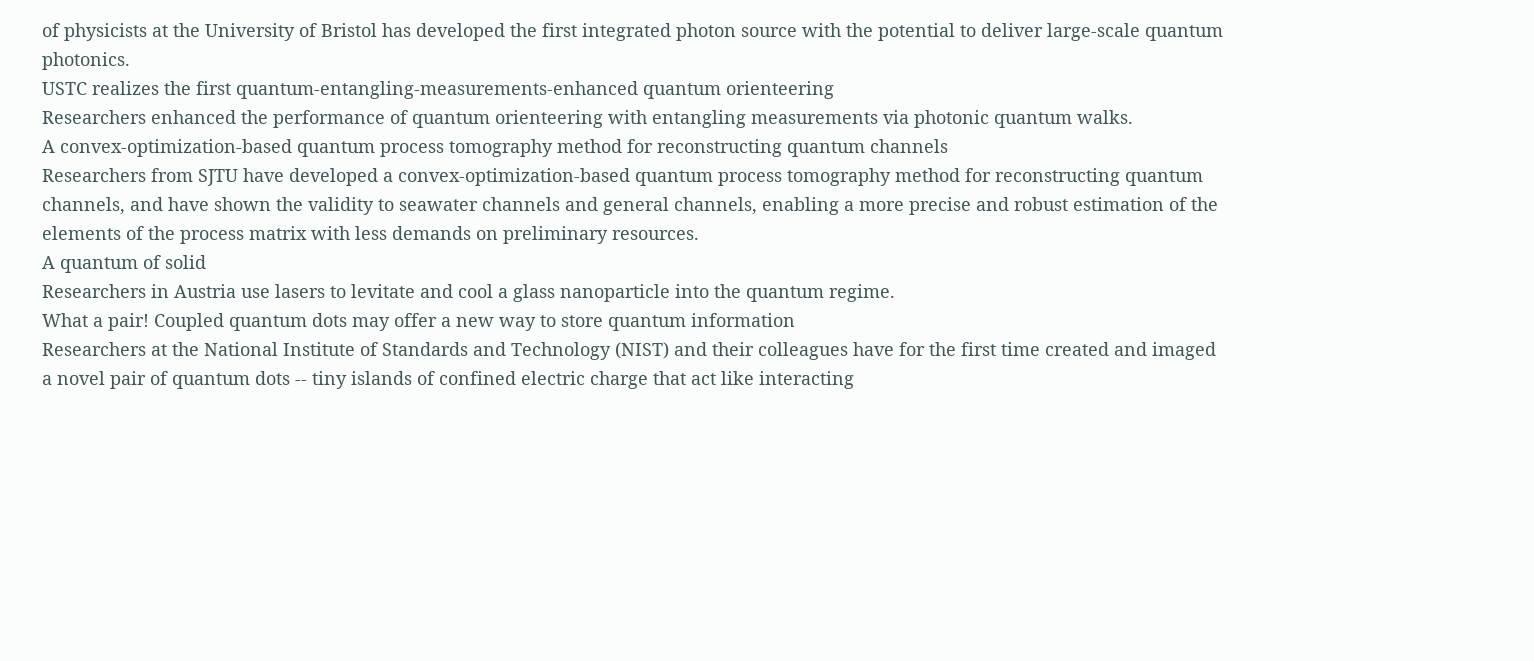of physicists at the University of Bristol has developed the first integrated photon source with the potential to deliver large-scale quantum photonics.
USTC realizes the first quantum-entangling-measurements-enhanced quantum orienteering
Researchers enhanced the performance of quantum orienteering with entangling measurements via photonic quantum walks.
A convex-optimization-based quantum process tomography method for reconstructing quantum channels
Researchers from SJTU have developed a convex-optimization-based quantum process tomography method for reconstructing quantum channels, and have shown the validity to seawater channels and general channels, enabling a more precise and robust estimation of the elements of the process matrix with less demands on preliminary resources.
A quantum of solid
Researchers in Austria use lasers to levitate and cool a glass nanoparticle into the quantum regime.
What a pair! Coupled quantum dots may offer a new way to store quantum information
Researchers at the National Institute of Standards and Technology (NIST) and their colleagues have for the first time created and imaged a novel pair of quantum dots -- tiny islands of confined electric charge that act like interacting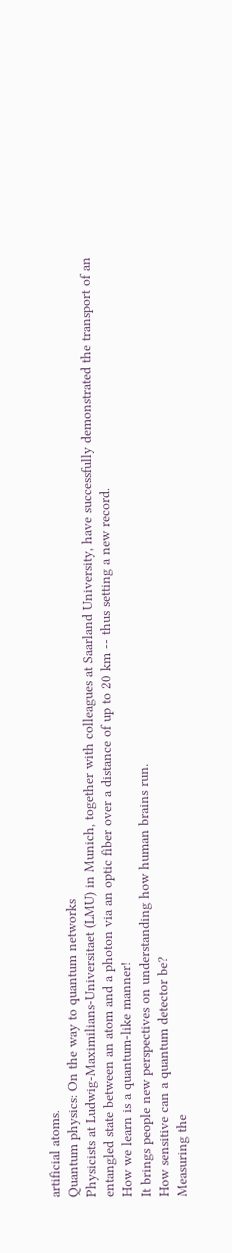artificial atoms.
Quantum physics: On the way to quantum networks
Physicists at Ludwig-Maximilians-Universitaet (LMU) in Munich, together with colleagues at Saarland University, have successfully demonstrated the transport of an entangled state between an atom and a photon via an optic fiber over a distance of up to 20 km -- thus setting a new record.
How we learn is a quantum-like manner!
It brings people new perspectives on understanding how human brains run.
How sensitive can a quantum detector be?
Measuring the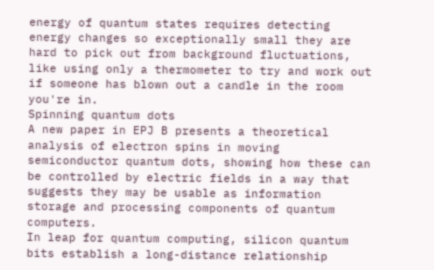energy of quantum states requires detecting energy changes so exceptionally small they are hard to pick out from background fluctuations, like using only a thermometer to try and work out if someone has blown out a candle in the room you're in.
Spinning quantum dots
A new paper in EPJ B presents a theoretical analysis of electron spins in moving semiconductor quantum dots, showing how these can be controlled by electric fields in a way that suggests they may be usable as information storage and processing components of quantum computers.
In leap for quantum computing, silicon quantum bits establish a long-distance relationship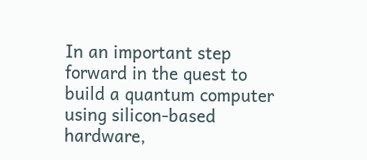In an important step forward in the quest to build a quantum computer using silicon-based hardware,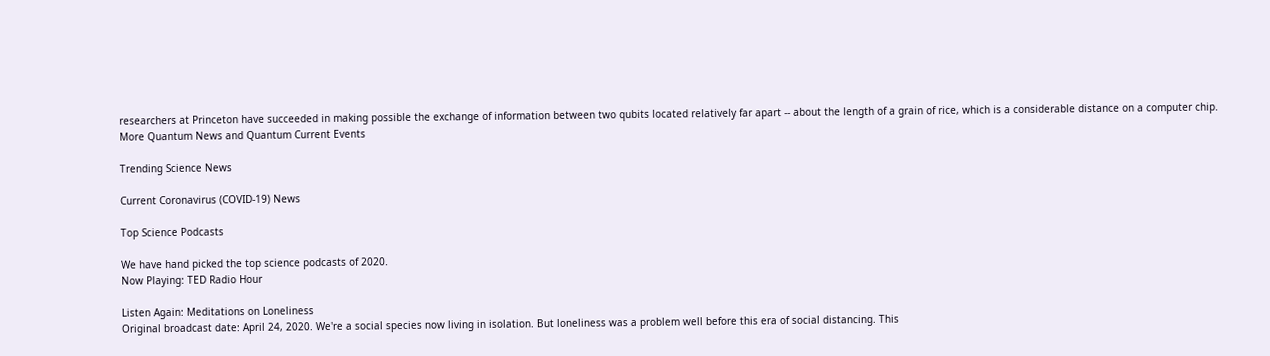researchers at Princeton have succeeded in making possible the exchange of information between two qubits located relatively far apart -- about the length of a grain of rice, which is a considerable distance on a computer chip.
More Quantum News and Quantum Current Events

Trending Science News

Current Coronavirus (COVID-19) News

Top Science Podcasts

We have hand picked the top science podcasts of 2020.
Now Playing: TED Radio Hour

Listen Again: Meditations on Loneliness
Original broadcast date: April 24, 2020. We're a social species now living in isolation. But loneliness was a problem well before this era of social distancing. This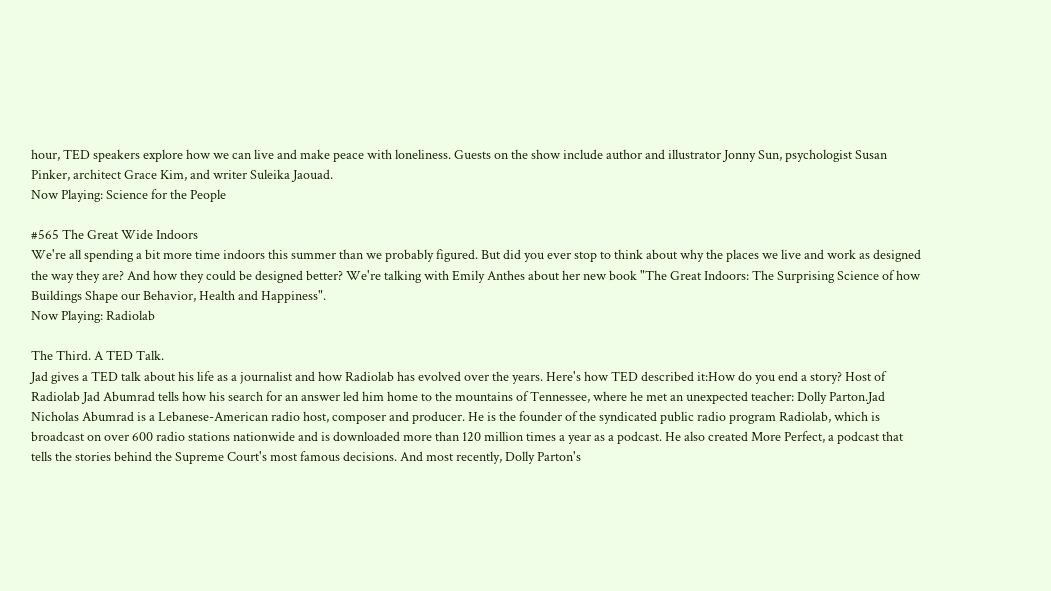hour, TED speakers explore how we can live and make peace with loneliness. Guests on the show include author and illustrator Jonny Sun, psychologist Susan Pinker, architect Grace Kim, and writer Suleika Jaouad.
Now Playing: Science for the People

#565 The Great Wide Indoors
We're all spending a bit more time indoors this summer than we probably figured. But did you ever stop to think about why the places we live and work as designed the way they are? And how they could be designed better? We're talking with Emily Anthes about her new book "The Great Indoors: The Surprising Science of how Buildings Shape our Behavior, Health and Happiness".
Now Playing: Radiolab

The Third. A TED Talk.
Jad gives a TED talk about his life as a journalist and how Radiolab has evolved over the years. Here's how TED described it:How do you end a story? Host of Radiolab Jad Abumrad tells how his search for an answer led him home to the mountains of Tennessee, where he met an unexpected teacher: Dolly Parton.Jad Nicholas Abumrad is a Lebanese-American radio host, composer and producer. He is the founder of the syndicated public radio program Radiolab, which is broadcast on over 600 radio stations nationwide and is downloaded more than 120 million times a year as a podcast. He also created More Perfect, a podcast that tells the stories behind the Supreme Court's most famous decisions. And most recently, Dolly Parton's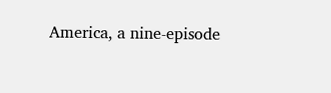America, a nine-episode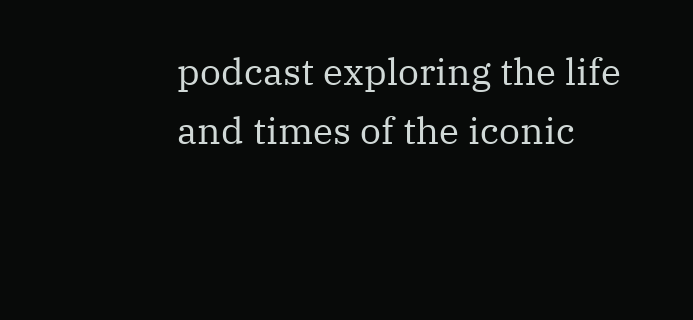podcast exploring the life and times of the iconic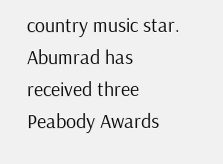country music star. Abumrad has received three Peabody Awards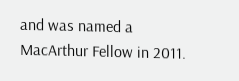and was named a MacArthur Fellow in 2011.